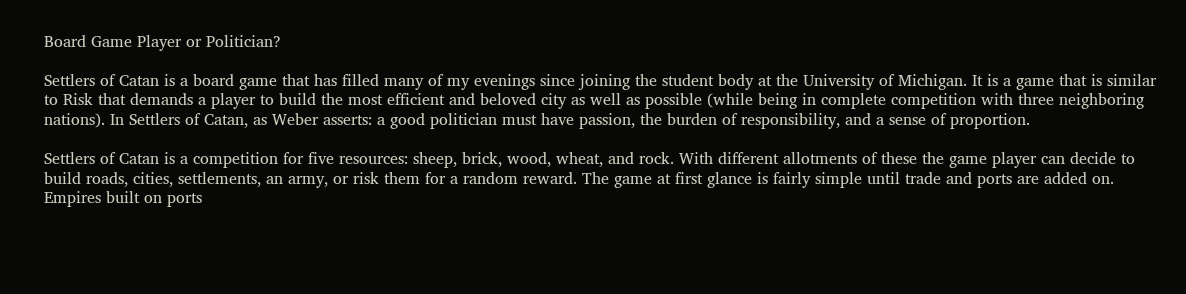Board Game Player or Politician?

Settlers of Catan is a board game that has filled many of my evenings since joining the student body at the University of Michigan. It is a game that is similar to Risk that demands a player to build the most efficient and beloved city as well as possible (while being in complete competition with three neighboring nations). In Settlers of Catan, as Weber asserts: a good politician must have passion, the burden of responsibility, and a sense of proportion.

Settlers of Catan is a competition for five resources: sheep, brick, wood, wheat, and rock. With different allotments of these the game player can decide to build roads, cities, settlements, an army, or risk them for a random reward. The game at first glance is fairly simple until trade and ports are added on. Empires built on ports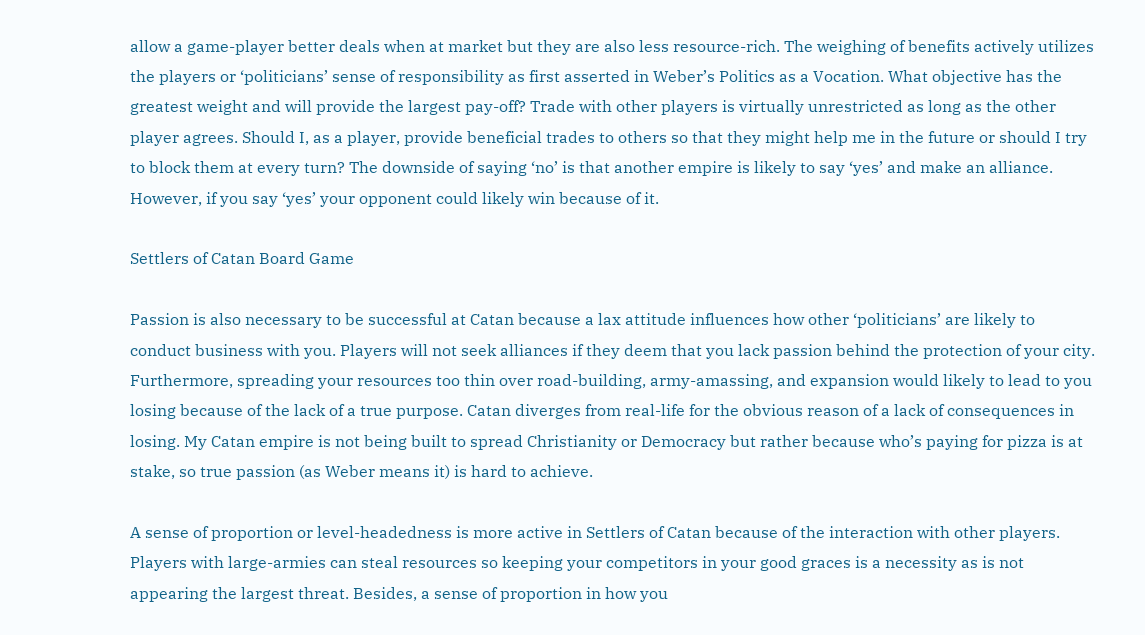allow a game-player better deals when at market but they are also less resource-rich. The weighing of benefits actively utilizes the players or ‘politicians’ sense of responsibility as first asserted in Weber’s Politics as a Vocation. What objective has the greatest weight and will provide the largest pay-off? Trade with other players is virtually unrestricted as long as the other player agrees. Should I, as a player, provide beneficial trades to others so that they might help me in the future or should I try to block them at every turn? The downside of saying ‘no’ is that another empire is likely to say ‘yes’ and make an alliance. However, if you say ‘yes’ your opponent could likely win because of it.

Settlers of Catan Board Game

Passion is also necessary to be successful at Catan because a lax attitude influences how other ‘politicians’ are likely to conduct business with you. Players will not seek alliances if they deem that you lack passion behind the protection of your city. Furthermore, spreading your resources too thin over road-building, army-amassing, and expansion would likely to lead to you losing because of the lack of a true purpose. Catan diverges from real-life for the obvious reason of a lack of consequences in losing. My Catan empire is not being built to spread Christianity or Democracy but rather because who’s paying for pizza is at stake, so true passion (as Weber means it) is hard to achieve.

A sense of proportion or level-headedness is more active in Settlers of Catan because of the interaction with other players. Players with large-armies can steal resources so keeping your competitors in your good graces is a necessity as is not appearing the largest threat. Besides, a sense of proportion in how you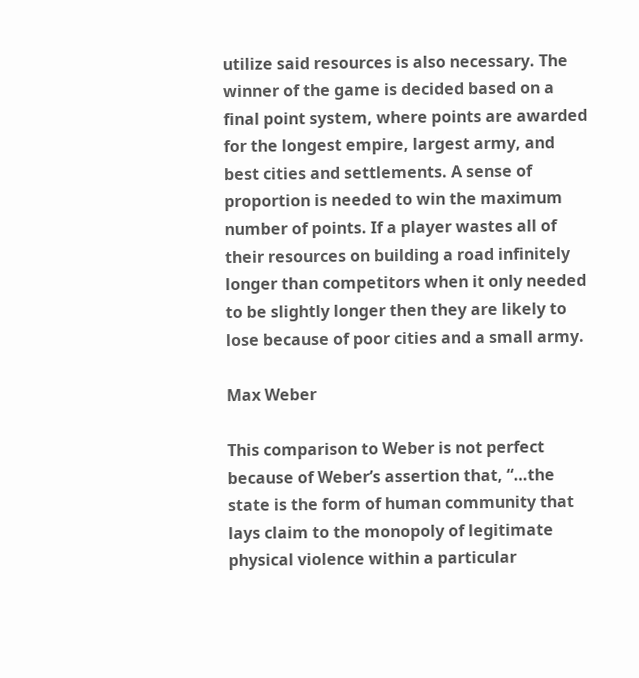utilize said resources is also necessary. The winner of the game is decided based on a final point system, where points are awarded for the longest empire, largest army, and best cities and settlements. A sense of proportion is needed to win the maximum number of points. If a player wastes all of their resources on building a road infinitely longer than competitors when it only needed to be slightly longer then they are likely to lose because of poor cities and a small army.

Max Weber

This comparison to Weber is not perfect because of Weber’s assertion that, “…the state is the form of human community that lays claim to the monopoly of legitimate physical violence within a particular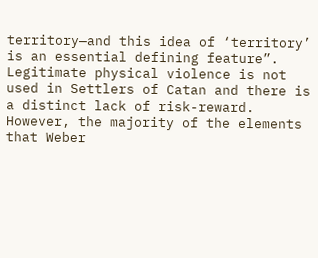territory—and this idea of ‘territory’ is an essential defining feature”. Legitimate physical violence is not used in Settlers of Catan and there is a distinct lack of risk-reward. However, the majority of the elements that Weber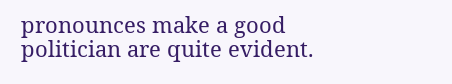pronounces make a good politician are quite evident.